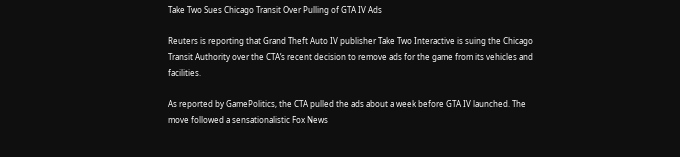Take Two Sues Chicago Transit Over Pulling of GTA IV Ads

Reuters is reporting that Grand Theft Auto IV publisher Take Two Interactive is suing the Chicago Transit Authority over the CTA’s recent decision to remove ads for the game from its vehicles and facilities.

As reported by GamePolitics, the CTA pulled the ads about a week before GTA IV launched. The move followed a sensationalistic Fox News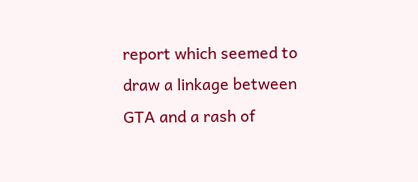report which seemed to draw a linkage between GTA and a rash of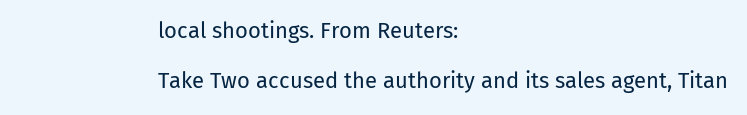local shootings. From Reuters:

Take Two accused the authority and its sales agent, Titan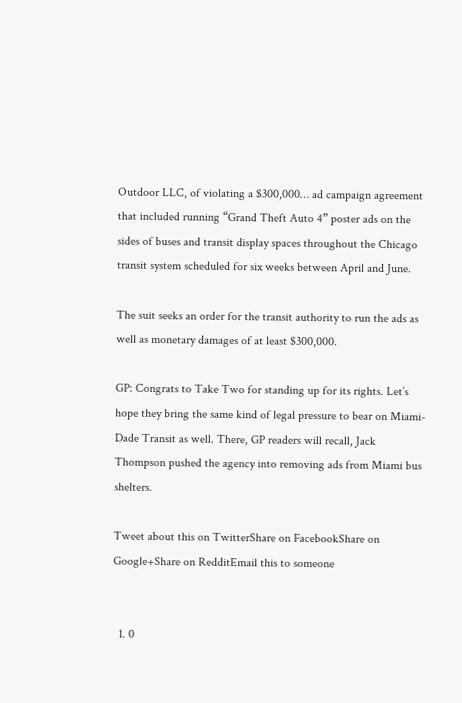Outdoor LLC, of violating a $300,000… ad campaign agreement that included running “Grand Theft Auto 4” poster ads on the sides of buses and transit display spaces throughout the Chicago transit system scheduled for six weeks between April and June.

The suit seeks an order for the transit authority to run the ads as well as monetary damages of at least $300,000.

GP: Congrats to Take Two for standing up for its rights. Let’s hope they bring the same kind of legal pressure to bear on Miami-Dade Transit as well. There, GP readers will recall, Jack Thompson pushed the agency into removing ads from Miami bus shelters.

Tweet about this on TwitterShare on FacebookShare on Google+Share on RedditEmail this to someone


  1. 0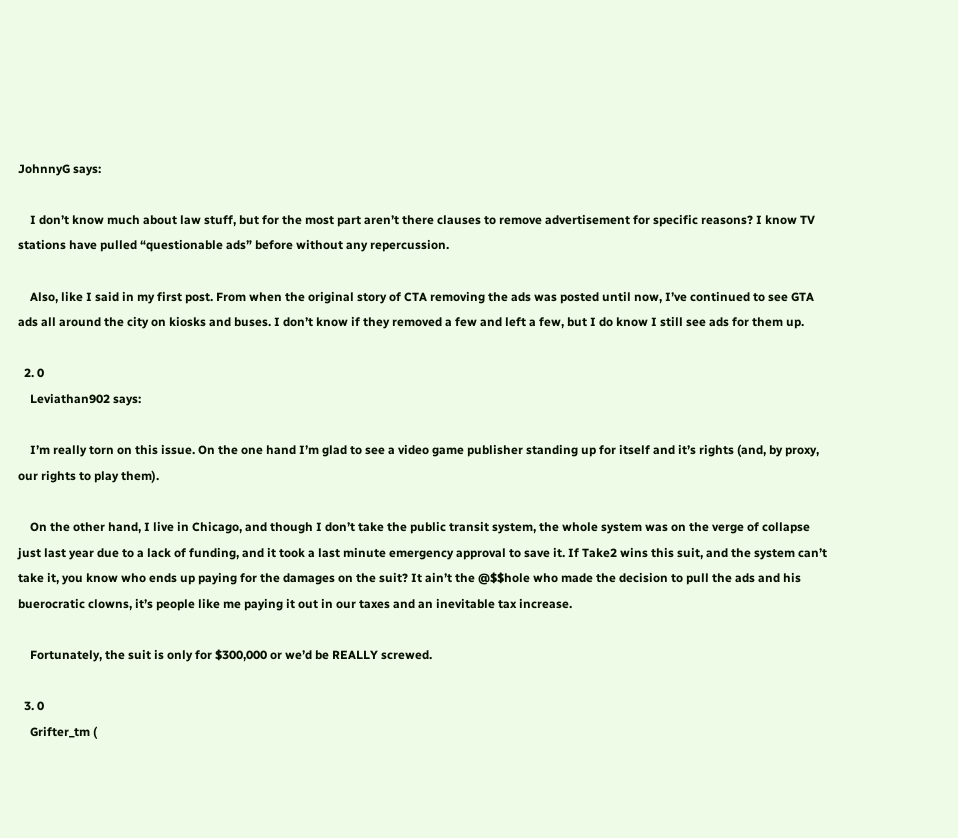JohnnyG says:

    I don’t know much about law stuff, but for the most part aren’t there clauses to remove advertisement for specific reasons? I know TV stations have pulled “questionable ads” before without any repercussion.

    Also, like I said in my first post. From when the original story of CTA removing the ads was posted until now, I’ve continued to see GTA ads all around the city on kiosks and buses. I don’t know if they removed a few and left a few, but I do know I still see ads for them up.

  2. 0
    Leviathan902 says:

    I’m really torn on this issue. On the one hand I’m glad to see a video game publisher standing up for itself and it’s rights (and, by proxy, our rights to play them).

    On the other hand, I live in Chicago, and though I don’t take the public transit system, the whole system was on the verge of collapse just last year due to a lack of funding, and it took a last minute emergency approval to save it. If Take2 wins this suit, and the system can’t take it, you know who ends up paying for the damages on the suit? It ain’t the @$$hole who made the decision to pull the ads and his buerocratic clowns, it’s people like me paying it out in our taxes and an inevitable tax increase.

    Fortunately, the suit is only for $300,000 or we’d be REALLY screwed.

  3. 0
    Grifter_tm (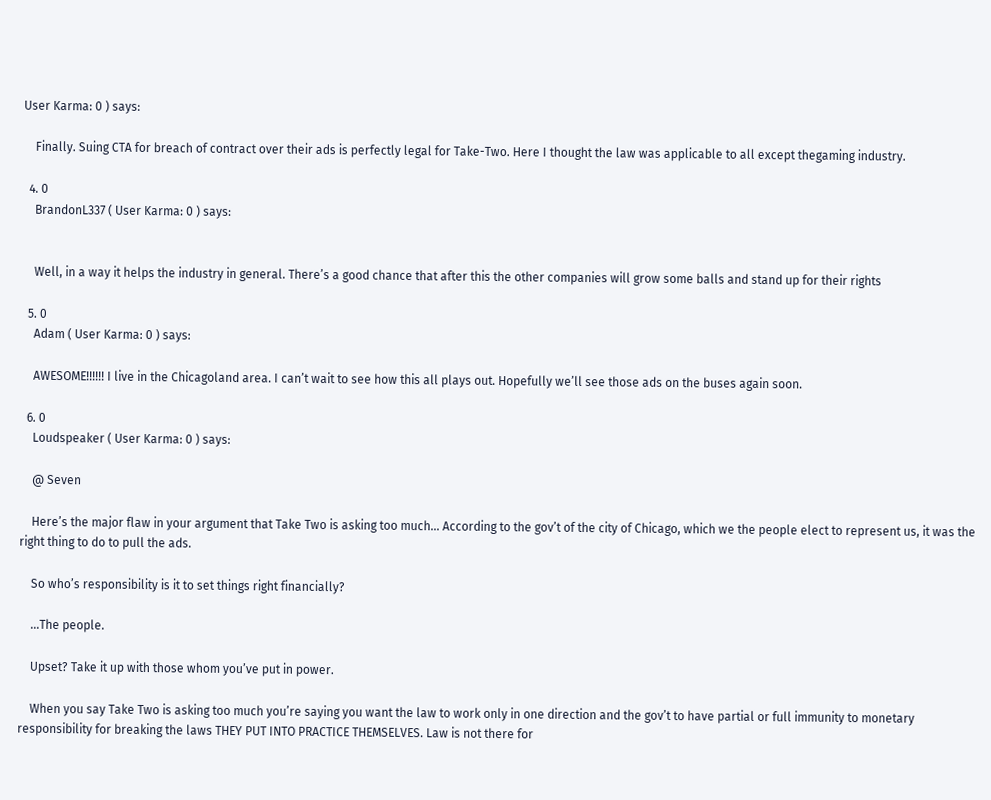User Karma: 0 ) says:

    Finally. Suing CTA for breach of contract over their ads is perfectly legal for Take-Two. Here I thought the law was applicable to all except thegaming industry.

  4. 0
    BrandonL337 ( User Karma: 0 ) says:


    Well, in a way it helps the industry in general. There’s a good chance that after this the other companies will grow some balls and stand up for their rights

  5. 0
    Adam ( User Karma: 0 ) says:

    AWESOME!!!!!! I live in the Chicagoland area. I can’t wait to see how this all plays out. Hopefully we’ll see those ads on the buses again soon.

  6. 0
    Loudspeaker ( User Karma: 0 ) says:

    @ Seven

    Here’s the major flaw in your argument that Take Two is asking too much… According to the gov’t of the city of Chicago, which we the people elect to represent us, it was the right thing to do to pull the ads.

    So who’s responsibility is it to set things right financially?

    …The people.

    Upset? Take it up with those whom you’ve put in power.

    When you say Take Two is asking too much you’re saying you want the law to work only in one direction and the gov’t to have partial or full immunity to monetary responsibility for breaking the laws THEY PUT INTO PRACTICE THEMSELVES. Law is not there for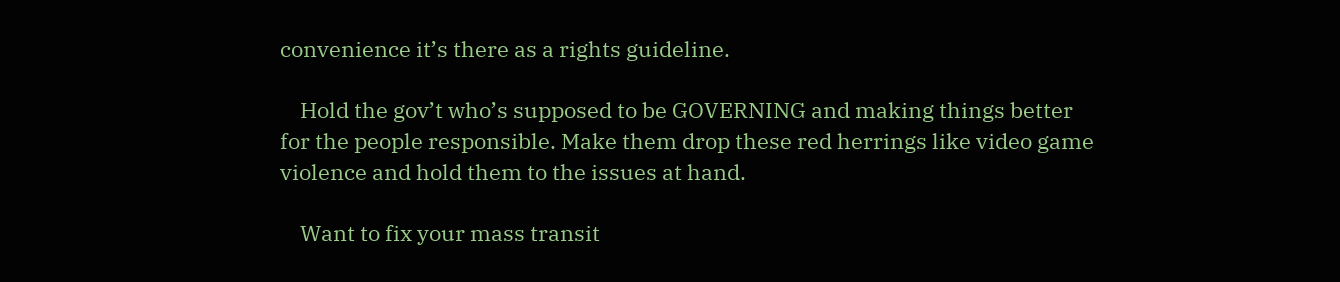convenience it’s there as a rights guideline.

    Hold the gov’t who’s supposed to be GOVERNING and making things better for the people responsible. Make them drop these red herrings like video game violence and hold them to the issues at hand.

    Want to fix your mass transit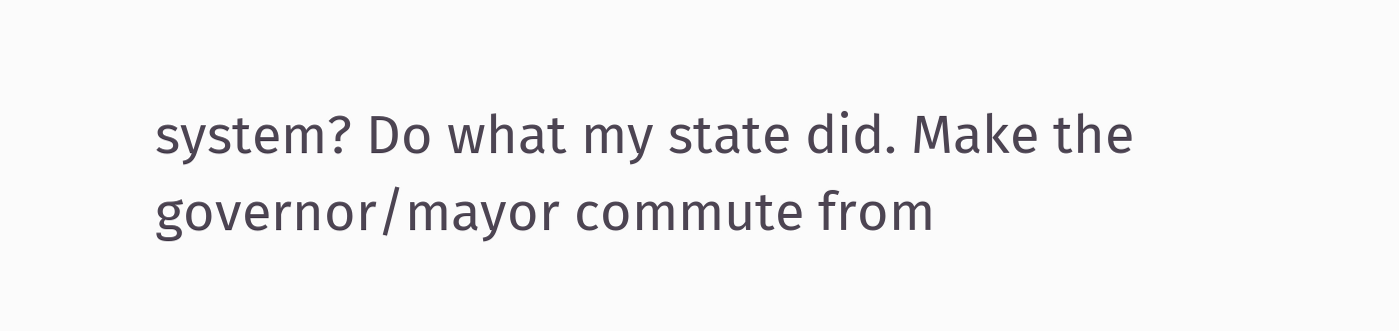system? Do what my state did. Make the governor/mayor commute from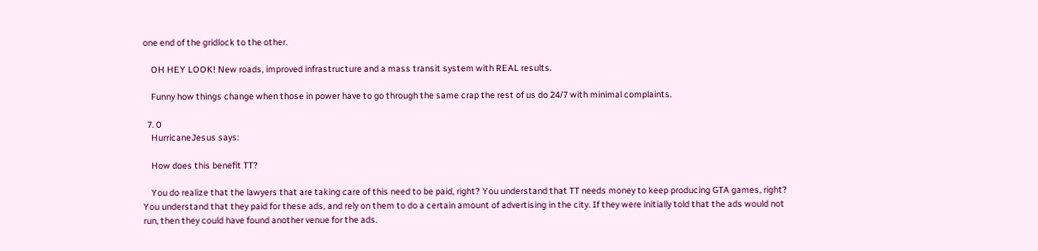one end of the gridlock to the other.

    OH HEY LOOK! New roads, improved infrastructure and a mass transit system with REAL results.

    Funny how things change when those in power have to go through the same crap the rest of us do 24/7 with minimal complaints.

  7. 0
    HurricaneJesus says:

    How does this benefit TT?

    You do realize that the lawyers that are taking care of this need to be paid, right? You understand that TT needs money to keep producing GTA games, right? You understand that they paid for these ads, and rely on them to do a certain amount of advertising in the city. If they were initially told that the ads would not run, then they could have found another venue for the ads.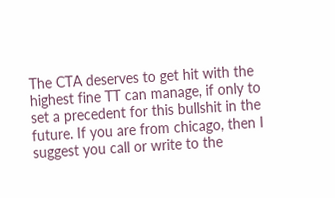The CTA deserves to get hit with the highest fine TT can manage, if only to set a precedent for this bullshit in the future. If you are from chicago, then I suggest you call or write to the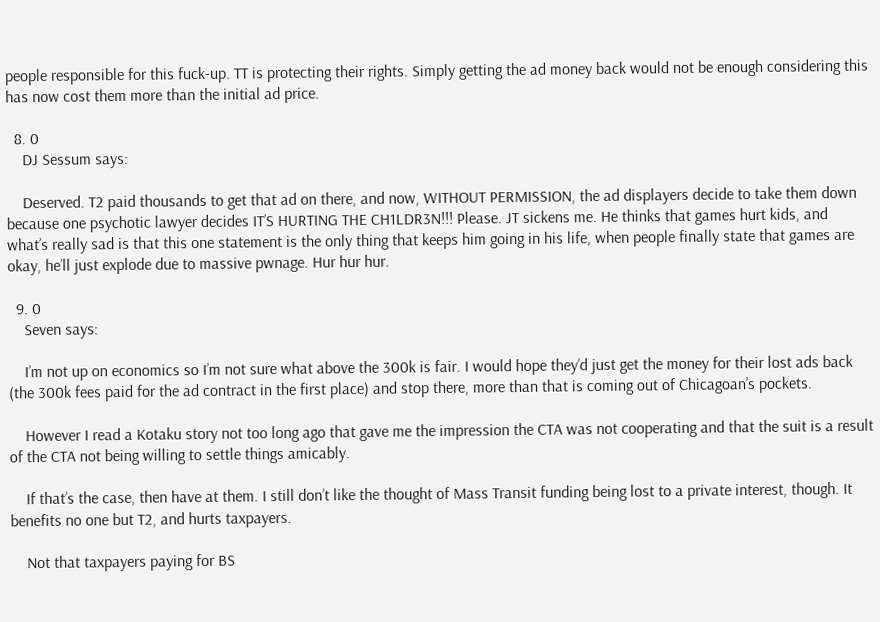people responsible for this fuck-up. TT is protecting their rights. Simply getting the ad money back would not be enough considering this has now cost them more than the initial ad price.

  8. 0
    DJ Sessum says:

    Deserved. T2 paid thousands to get that ad on there, and now, WITHOUT PERMISSION, the ad displayers decide to take them down because one psychotic lawyer decides IT’S HURTING THE CH1LDR3N!!! Please. JT sickens me. He thinks that games hurt kids, and what’s really sad is that this one statement is the only thing that keeps him going in his life, when people finally state that games are okay, he’ll just explode due to massive pwnage. Hur hur hur.

  9. 0
    Seven says:

    I’m not up on economics so I’m not sure what above the 300k is fair. I would hope they’d just get the money for their lost ads back (the 300k fees paid for the ad contract in the first place) and stop there, more than that is coming out of Chicagoan’s pockets.

    However I read a Kotaku story not too long ago that gave me the impression the CTA was not cooperating and that the suit is a result of the CTA not being willing to settle things amicably.

    If that’s the case, then have at them. I still don’t like the thought of Mass Transit funding being lost to a private interest, though. It benefits no one but T2, and hurts taxpayers.

    Not that taxpayers paying for BS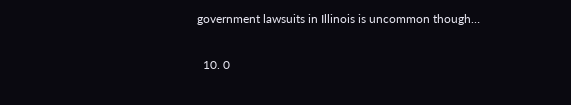government lawsuits in Illinois is uncommon though…


  10. 0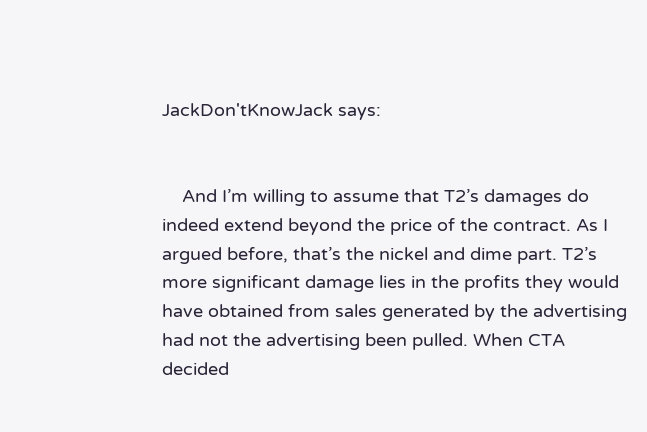JackDon'tKnowJack says:


    And I’m willing to assume that T2’s damages do indeed extend beyond the price of the contract. As I argued before, that’s the nickel and dime part. T2’s more significant damage lies in the profits they would have obtained from sales generated by the advertising had not the advertising been pulled. When CTA decided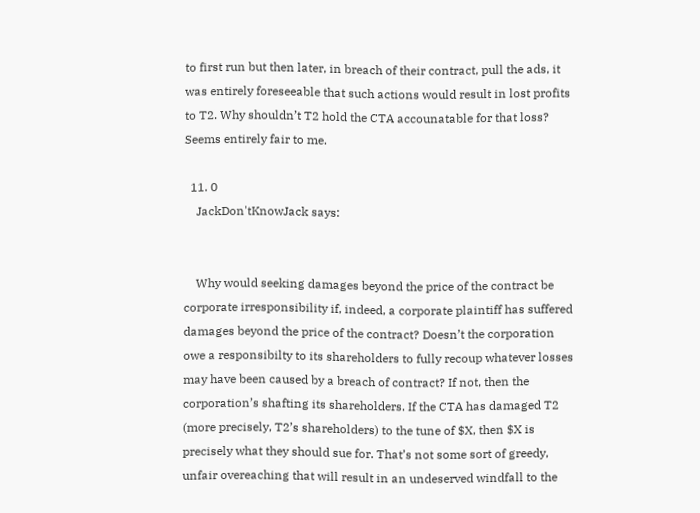to first run but then later, in breach of their contract, pull the ads, it was entirely foreseeable that such actions would result in lost profits to T2. Why shouldn’t T2 hold the CTA accounatable for that loss? Seems entirely fair to me.

  11. 0
    JackDon'tKnowJack says:


    Why would seeking damages beyond the price of the contract be corporate irresponsibility if, indeed, a corporate plaintiff has suffered damages beyond the price of the contract? Doesn’t the corporation owe a responsibilty to its shareholders to fully recoup whatever losses may have been caused by a breach of contract? If not, then the corporation’s shafting its shareholders. If the CTA has damaged T2 (more precisely, T2’s shareholders) to the tune of $X, then $X is precisely what they should sue for. That’s not some sort of greedy, unfair overeaching that will result in an undeserved windfall to the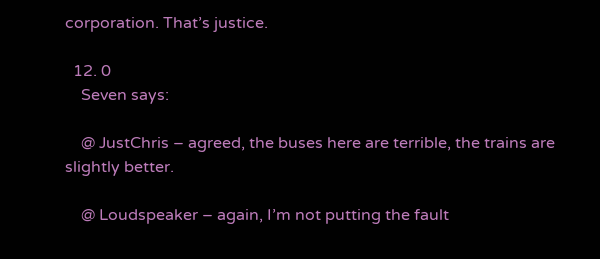corporation. That’s justice.

  12. 0
    Seven says:

    @ JustChris – agreed, the buses here are terrible, the trains are slightly better.

    @ Loudspeaker – again, I’m not putting the fault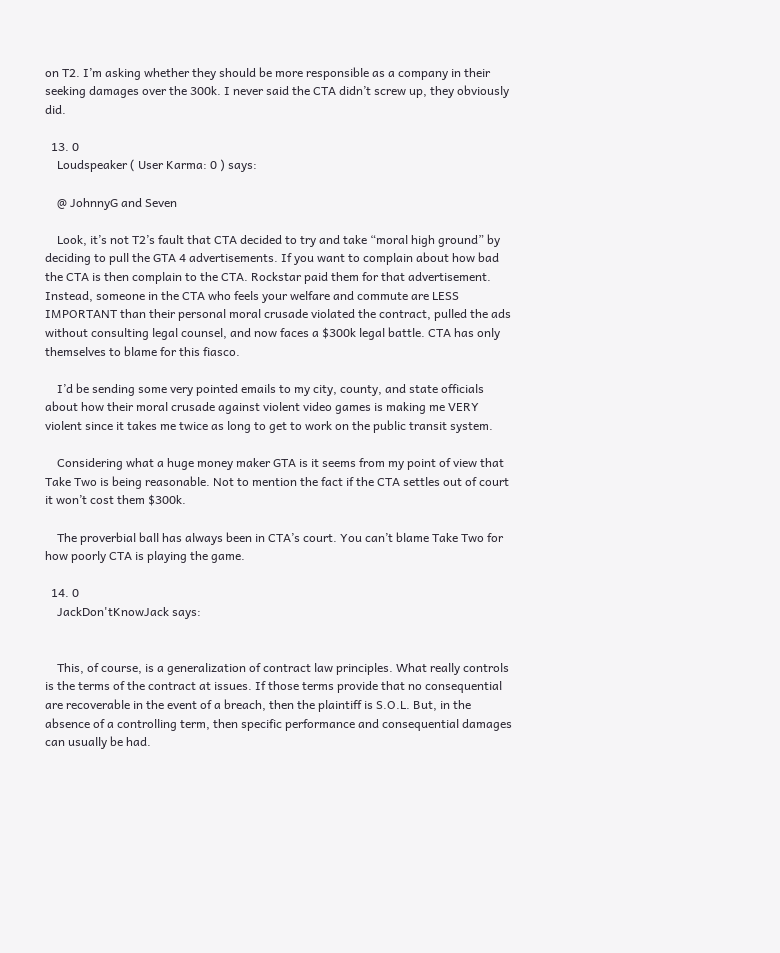on T2. I’m asking whether they should be more responsible as a company in their seeking damages over the 300k. I never said the CTA didn’t screw up, they obviously did.

  13. 0
    Loudspeaker ( User Karma: 0 ) says:

    @ JohnnyG and Seven

    Look, it’s not T2’s fault that CTA decided to try and take “moral high ground” by deciding to pull the GTA 4 advertisements. If you want to complain about how bad the CTA is then complain to the CTA. Rockstar paid them for that advertisement. Instead, someone in the CTA who feels your welfare and commute are LESS IMPORTANT than their personal moral crusade violated the contract, pulled the ads without consulting legal counsel, and now faces a $300k legal battle. CTA has only themselves to blame for this fiasco.

    I’d be sending some very pointed emails to my city, county, and state officials about how their moral crusade against violent video games is making me VERY violent since it takes me twice as long to get to work on the public transit system.

    Considering what a huge money maker GTA is it seems from my point of view that Take Two is being reasonable. Not to mention the fact if the CTA settles out of court it won’t cost them $300k.

    The proverbial ball has always been in CTA’s court. You can’t blame Take Two for how poorly CTA is playing the game.

  14. 0
    JackDon'tKnowJack says:


    This, of course, is a generalization of contract law principles. What really controls is the terms of the contract at issues. If those terms provide that no consequential are recoverable in the event of a breach, then the plaintiff is S.O.L. But, in the absence of a controlling term, then specific performance and consequential damages can usually be had.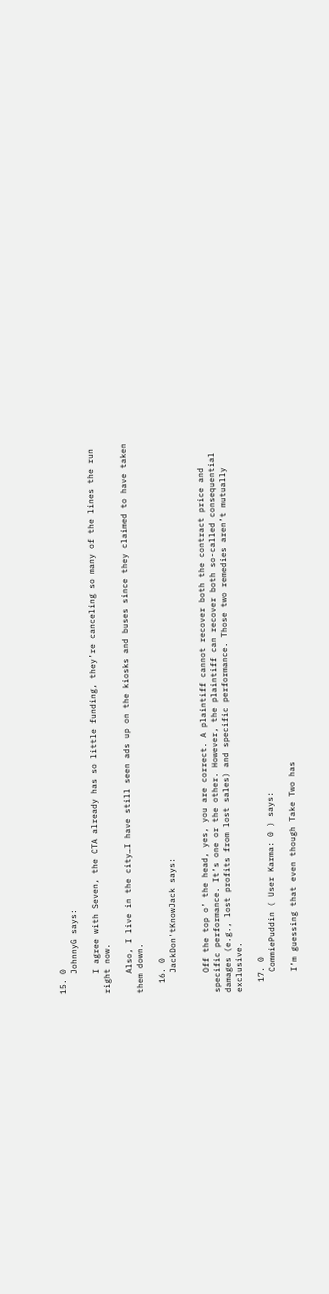15. 0
    JohnnyG says:

    I agree with Seven, the CTA already has so little funding, they’re canceling so many of the lines the run right now.

    Also, I live in the city…I have still seen ads up on the kiosks and buses since they claimed to have taken them down.

  16. 0
    JackDon'tKnowJack says:


    Off the top o’ the head, yes, you are correct. A plaintiff cannot recover both the contract price and specific performance. It’s one or the other. However, the plaintiff can recover both so-called consequential damages (e.g., lost profits from lost sales) and specific performance. Those two remedies aren’t mutually exclusive.

  17. 0
    CommiePuddin ( User Karma: 0 ) says:

    I’m guessing that even though Take Two has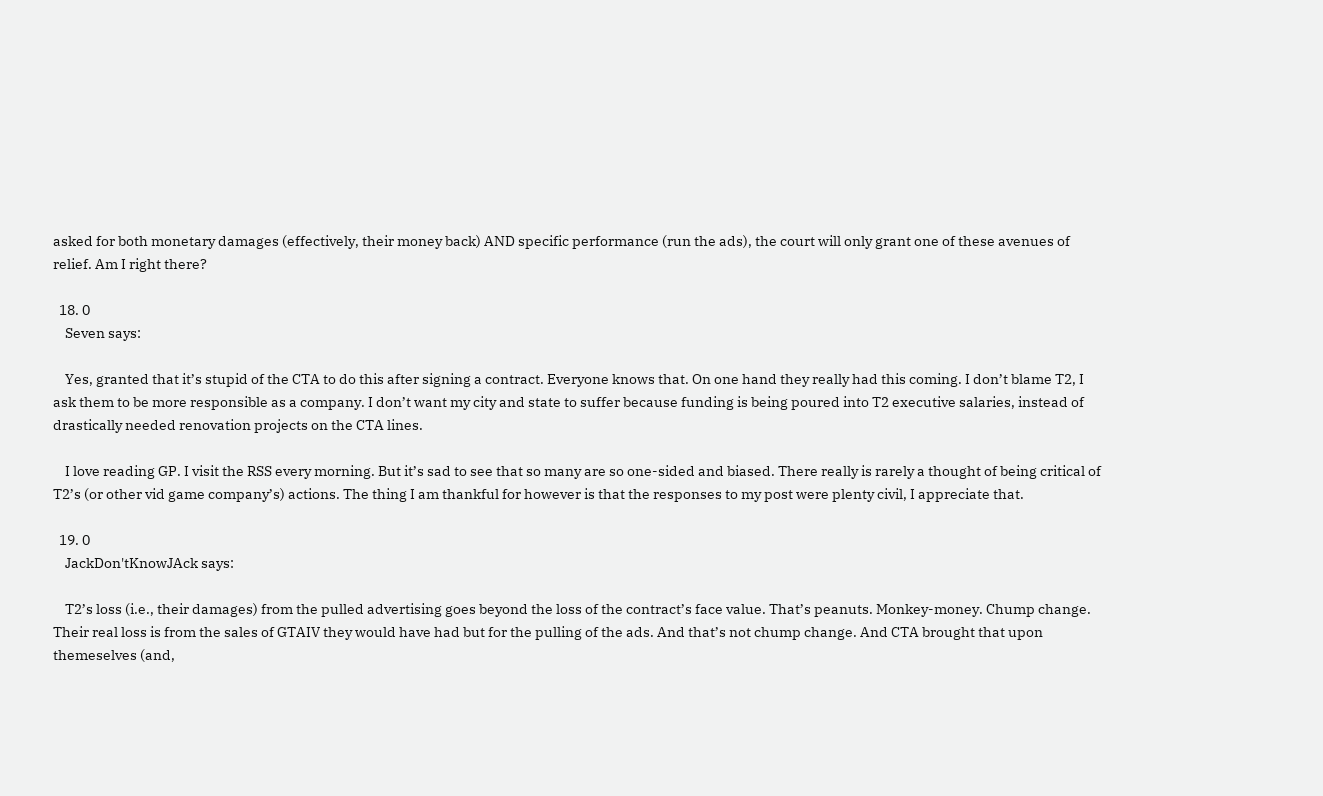asked for both monetary damages (effectively, their money back) AND specific performance (run the ads), the court will only grant one of these avenues of relief. Am I right there?

  18. 0
    Seven says:

    Yes, granted that it’s stupid of the CTA to do this after signing a contract. Everyone knows that. On one hand they really had this coming. I don’t blame T2, I ask them to be more responsible as a company. I don’t want my city and state to suffer because funding is being poured into T2 executive salaries, instead of drastically needed renovation projects on the CTA lines.

    I love reading GP. I visit the RSS every morning. But it’s sad to see that so many are so one-sided and biased. There really is rarely a thought of being critical of T2’s (or other vid game company’s) actions. The thing I am thankful for however is that the responses to my post were plenty civil, I appreciate that.

  19. 0
    JackDon'tKnowJAck says:

    T2’s loss (i.e., their damages) from the pulled advertising goes beyond the loss of the contract’s face value. That’s peanuts. Monkey-money. Chump change. Their real loss is from the sales of GTAIV they would have had but for the pulling of the ads. And that’s not chump change. And CTA brought that upon themeselves (and,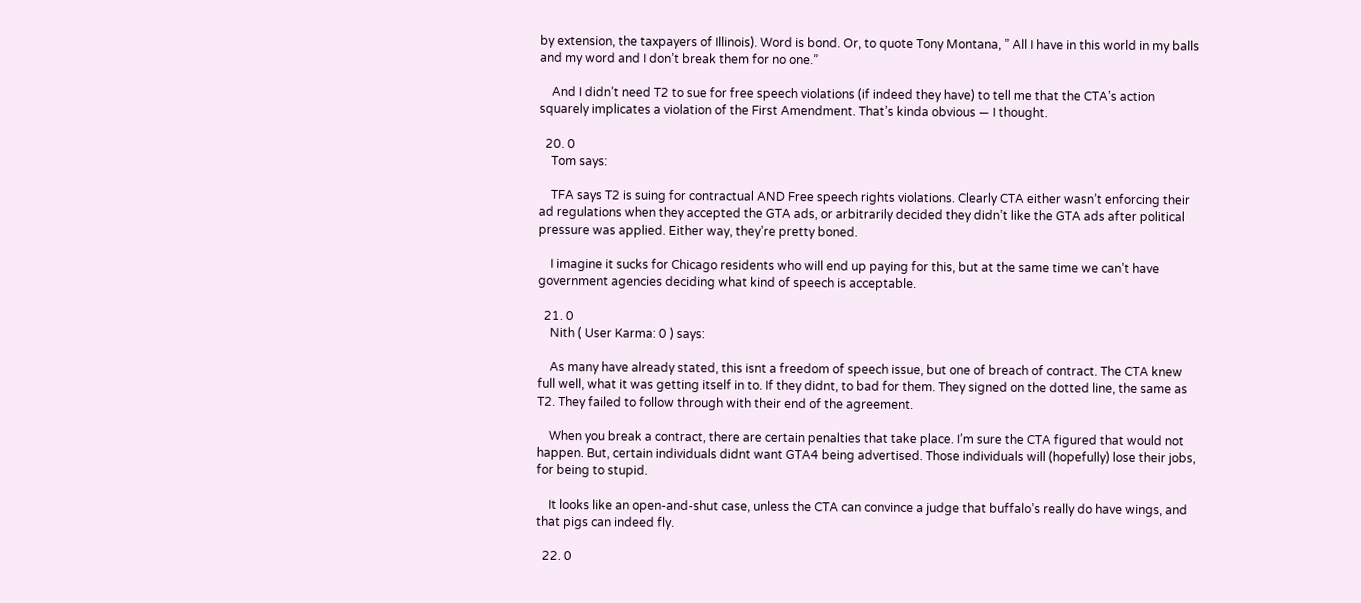by extension, the taxpayers of Illinois). Word is bond. Or, to quote Tony Montana, ” All I have in this world in my balls and my word and I don’t break them for no one.”

    And I didn’t need T2 to sue for free speech violations (if indeed they have) to tell me that the CTA’s action squarely implicates a violation of the First Amendment. That’s kinda obvious — I thought.

  20. 0
    Tom says:

    TFA says T2 is suing for contractual AND Free speech rights violations. Clearly CTA either wasn’t enforcing their ad regulations when they accepted the GTA ads, or arbitrarily decided they didn’t like the GTA ads after political pressure was applied. Either way, they’re pretty boned.

    I imagine it sucks for Chicago residents who will end up paying for this, but at the same time we can’t have government agencies deciding what kind of speech is acceptable.

  21. 0
    Nith ( User Karma: 0 ) says:

    As many have already stated, this isnt a freedom of speech issue, but one of breach of contract. The CTA knew full well, what it was getting itself in to. If they didnt, to bad for them. They signed on the dotted line, the same as T2. They failed to follow through with their end of the agreement.

    When you break a contract, there are certain penalties that take place. I’m sure the CTA figured that would not happen. But, certain individuals didnt want GTA4 being advertised. Those individuals will (hopefully) lose their jobs, for being to stupid.

    It looks like an open-and-shut case, unless the CTA can convince a judge that buffalo’s really do have wings, and that pigs can indeed fly.

  22. 0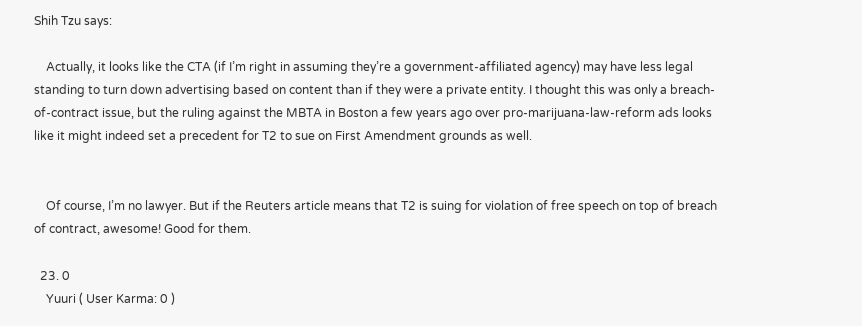Shih Tzu says:

    Actually, it looks like the CTA (if I’m right in assuming they’re a government-affiliated agency) may have less legal standing to turn down advertising based on content than if they were a private entity. I thought this was only a breach-of-contract issue, but the ruling against the MBTA in Boston a few years ago over pro-marijuana-law-reform ads looks like it might indeed set a precedent for T2 to sue on First Amendment grounds as well.


    Of course, I’m no lawyer. But if the Reuters article means that T2 is suing for violation of free speech on top of breach of contract, awesome! Good for them.

  23. 0
    Yuuri ( User Karma: 0 )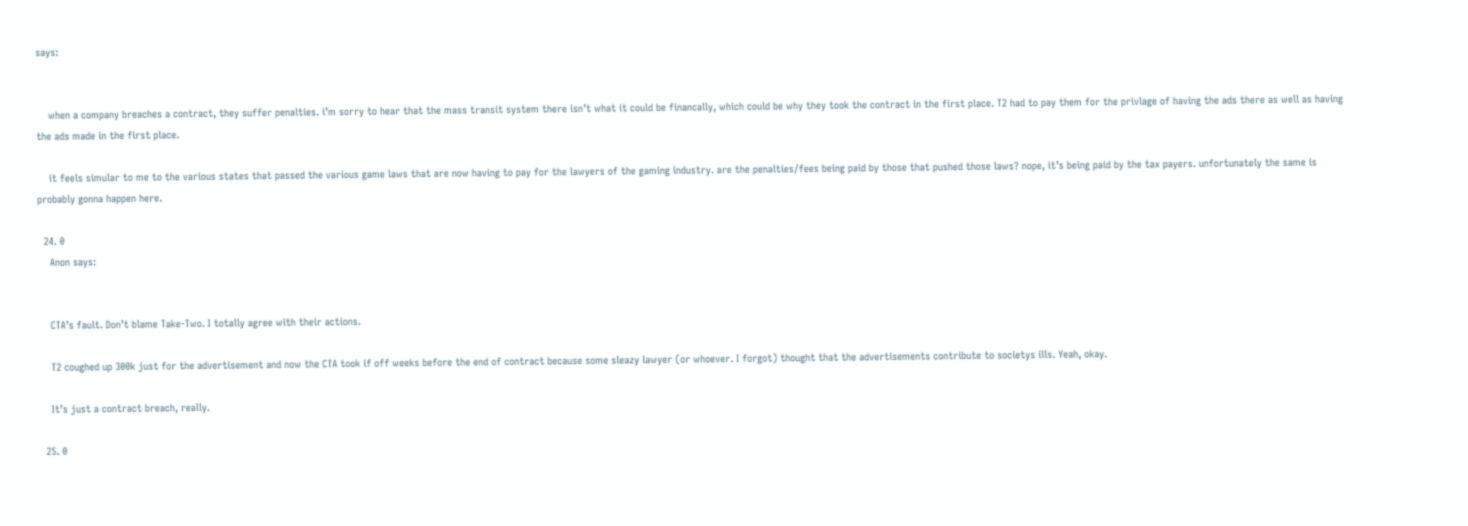says:


    when a company breaches a contract, they suffer penalties. i’m sorry to hear that the mass transit system there isn’t what it could be financally, which could be why they took the contract in the first place. T2 had to pay them for the privlage of having the ads there as well as having the ads made in the first place.

    it feels simular to me to the various states that passed the various game laws that are now having to pay for the lawyers of the gaming industry. are the penalties/fees being paid by those that pushed those laws? nope, it’s being paid by the tax payers. unfortunately the same is probably gonna happen here.

  24. 0
    Anon says:


    CTA’s fault. Don’t blame Take-Two. I totally agree with their actions.

    T2 coughed up 300k just for the advertisement and now the CTA took if off weeks before the end of contract because some sleazy lawyer (or whoever. I forgot) thought that the advertisements contribute to societys ills. Yeah, okay.

    It’s just a contract breach, really.

  25. 0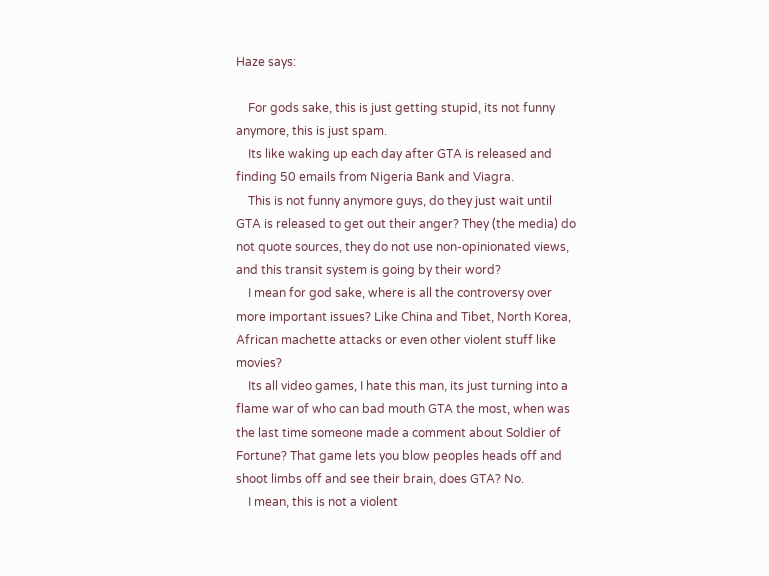Haze says:

    For gods sake, this is just getting stupid, its not funny anymore, this is just spam.
    Its like waking up each day after GTA is released and finding 50 emails from Nigeria Bank and Viagra.
    This is not funny anymore guys, do they just wait until GTA is released to get out their anger? They (the media) do not quote sources, they do not use non-opinionated views, and this transit system is going by their word?
    I mean for god sake, where is all the controversy over more important issues? Like China and Tibet, North Korea, African machette attacks or even other violent stuff like movies?
    Its all video games, I hate this man, its just turning into a flame war of who can bad mouth GTA the most, when was the last time someone made a comment about Soldier of Fortune? That game lets you blow peoples heads off and shoot limbs off and see their brain, does GTA? No.
    I mean, this is not a violent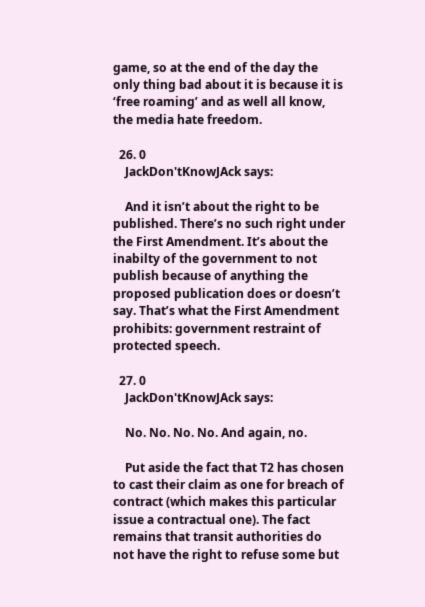game, so at the end of the day the only thing bad about it is because it is ‘free roaming’ and as well all know, the media hate freedom.

  26. 0
    JackDon'tKnowJAck says:

    And it isn’t about the right to be published. There’s no such right under the First Amendment. It’s about the inabilty of the government to not publish because of anything the proposed publication does or doesn’t say. That’s what the First Amendment prohibits: government restraint of protected speech.

  27. 0
    JackDon'tKnowJAck says:

    No. No. No. No. And again, no.

    Put aside the fact that T2 has chosen to cast their claim as one for breach of contract (which makes this particular issue a contractual one). The fact remains that transit authorities do not have the right to refuse some but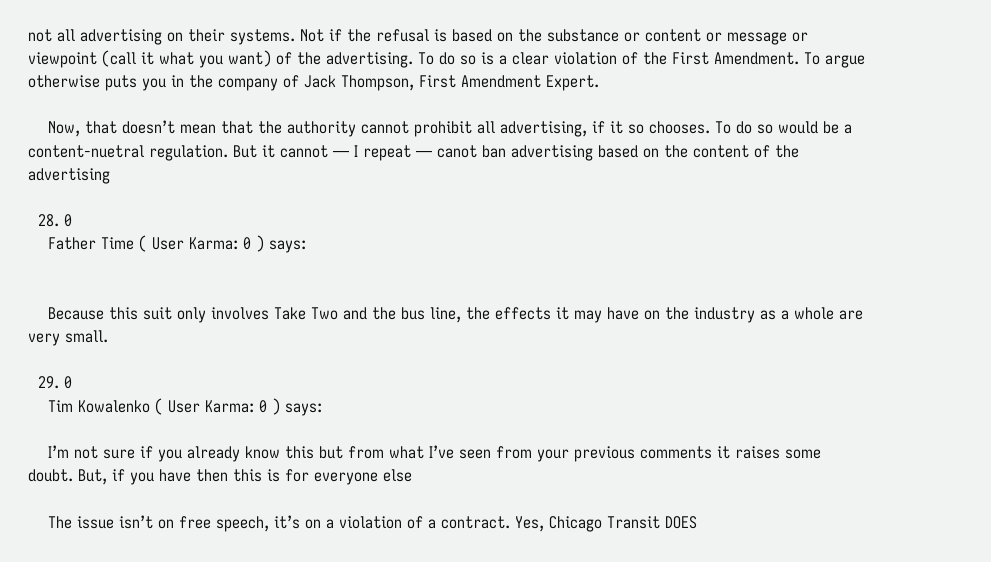not all advertising on their systems. Not if the refusal is based on the substance or content or message or viewpoint (call it what you want) of the advertising. To do so is a clear violation of the First Amendment. To argue otherwise puts you in the company of Jack Thompson, First Amendment Expert.

    Now, that doesn’t mean that the authority cannot prohibit all advertising, if it so chooses. To do so would be a content-nuetral regulation. But it cannot — I repeat — canot ban advertising based on the content of the advertising

  28. 0
    Father Time ( User Karma: 0 ) says:


    Because this suit only involves Take Two and the bus line, the effects it may have on the industry as a whole are very small.

  29. 0
    Tim Kowalenko ( User Karma: 0 ) says:

    I’m not sure if you already know this but from what I’ve seen from your previous comments it raises some doubt. But, if you have then this is for everyone else

    The issue isn’t on free speech, it’s on a violation of a contract. Yes, Chicago Transit DOES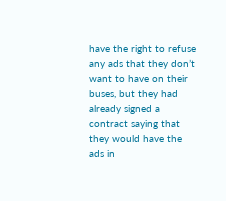have the right to refuse any ads that they don’t want to have on their buses, but they had already signed a contract saying that they would have the ads in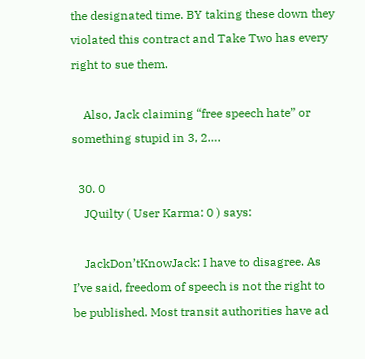the designated time. BY taking these down they violated this contract and Take Two has every right to sue them.

    Also, Jack claiming “free speech hate” or something stupid in 3, 2….

  30. 0
    JQuilty ( User Karma: 0 ) says:

    JackDon’tKnowJack: I have to disagree. As I’ve said, freedom of speech is not the right to be published. Most transit authorities have ad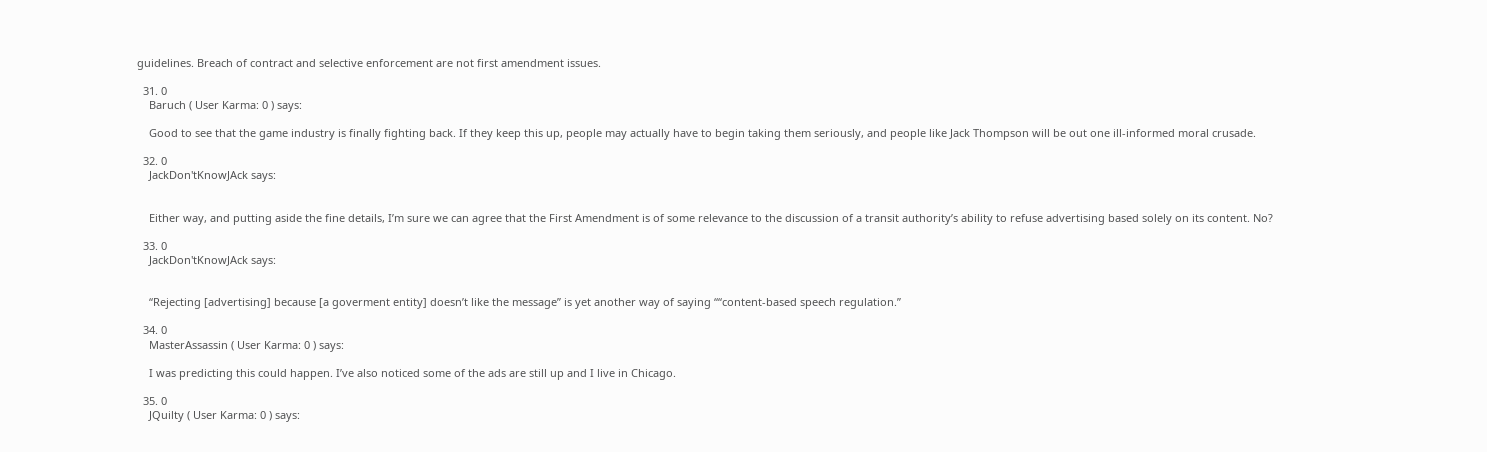guidelines. Breach of contract and selective enforcement are not first amendment issues.

  31. 0
    Baruch ( User Karma: 0 ) says:

    Good to see that the game industry is finally fighting back. If they keep this up, people may actually have to begin taking them seriously, and people like Jack Thompson will be out one ill-informed moral crusade.

  32. 0
    JackDon'tKnowJAck says:


    Either way, and putting aside the fine details, I’m sure we can agree that the First Amendment is of some relevance to the discussion of a transit authority’s ability to refuse advertising based solely on its content. No?

  33. 0
    JackDon'tKnowJAck says:


    “Rejecting [advertising] because [a goverment entity] doesn’t like the message” is yet another way of saying ““content-based speech regulation.”

  34. 0
    MasterAssassin ( User Karma: 0 ) says:

    I was predicting this could happen. I’ve also noticed some of the ads are still up and I live in Chicago.

  35. 0
    JQuilty ( User Karma: 0 ) says: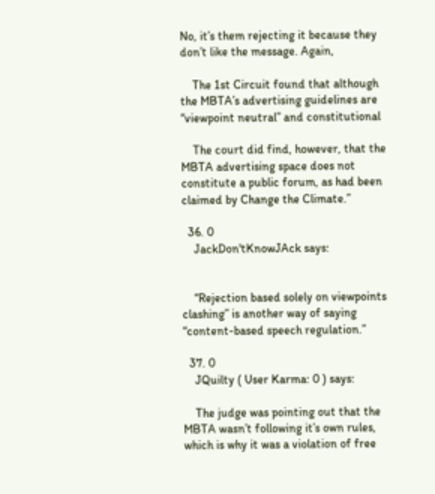No, it’s them rejecting it because they don’t like the message. Again,

    The 1st Circuit found that although the MBTA’s advertising guidelines are “viewpoint neutral” and constitutional

    The court did find, however, that the MBTA advertising space does not constitute a public forum, as had been claimed by Change the Climate.”

  36. 0
    JackDon'tKnowJAck says:


    “Rejection based solely on viewpoints clashing” is another way of saying “content-based speech regulation.”

  37. 0
    JQuilty ( User Karma: 0 ) says:

    The judge was pointing out that the MBTA wasn’t following it’s own rules, which is why it was a violation of free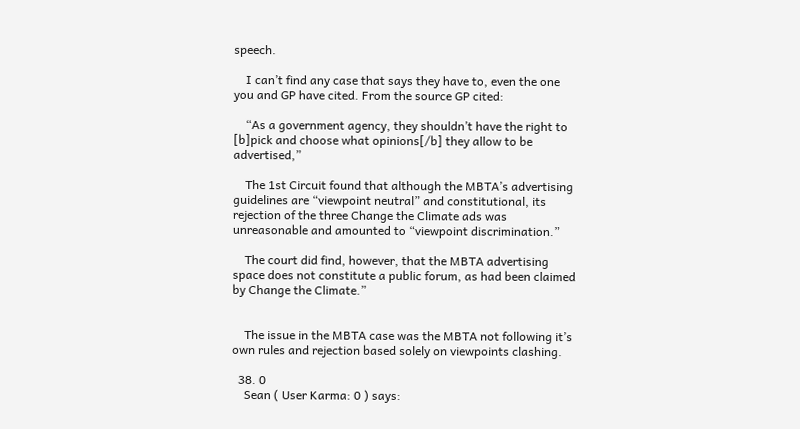speech.

    I can’t find any case that says they have to, even the one you and GP have cited. From the source GP cited:

    “As a government agency, they shouldn’t have the right to [b]pick and choose what opinions[/b] they allow to be advertised,”

    The 1st Circuit found that although the MBTA’s advertising guidelines are “viewpoint neutral” and constitutional, its rejection of the three Change the Climate ads was unreasonable and amounted to “viewpoint discrimination.”

    The court did find, however, that the MBTA advertising space does not constitute a public forum, as had been claimed by Change the Climate.”


    The issue in the MBTA case was the MBTA not following it’s own rules and rejection based solely on viewpoints clashing.

  38. 0
    Sean ( User Karma: 0 ) says: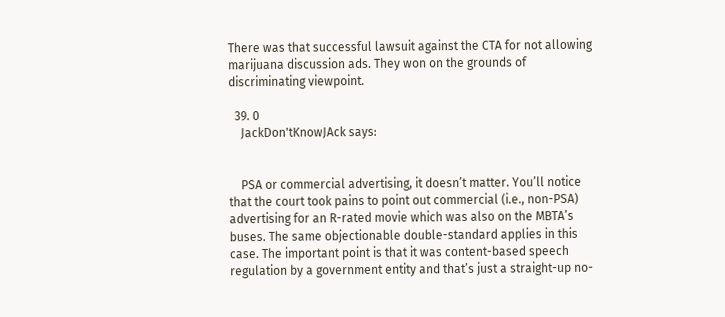There was that successful lawsuit against the CTA for not allowing marijuana discussion ads. They won on the grounds of discriminating viewpoint.

  39. 0
    JackDon'tKnowJAck says:


    PSA or commercial advertising, it doesn’t matter. You’ll notice that the court took pains to point out commercial (i.e., non-PSA) advertising for an R-rated movie which was also on the MBTA’s buses. The same objectionable double-standard applies in this case. The important point is that it was content-based speech regulation by a government entity and that’s just a straight-up no-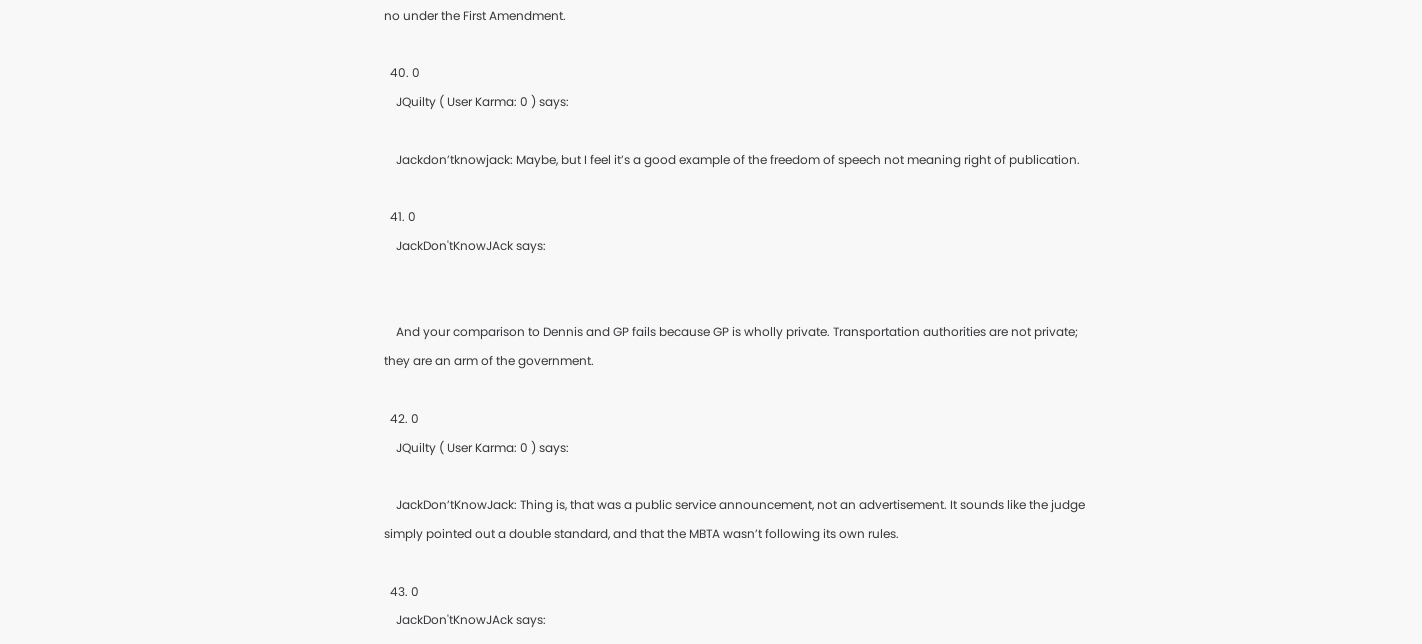no under the First Amendment.

  40. 0
    JQuilty ( User Karma: 0 ) says:

    Jackdon’tknowjack: Maybe, but I feel it’s a good example of the freedom of speech not meaning right of publication.

  41. 0
    JackDon'tKnowJAck says:


    And your comparison to Dennis and GP fails because GP is wholly private. Transportation authorities are not private; they are an arm of the government.

  42. 0
    JQuilty ( User Karma: 0 ) says:

    JackDon’tKnowJack: Thing is, that was a public service announcement, not an advertisement. It sounds like the judge simply pointed out a double standard, and that the MBTA wasn’t following its own rules.

  43. 0
    JackDon'tKnowJAck says: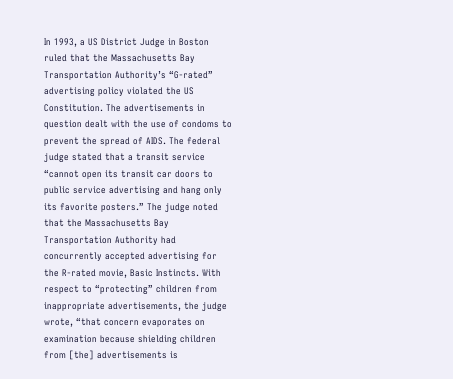In 1993, a US District Judge in Boston ruled that the Massachusetts Bay Transportation Authority’s “G-rated” advertising policy violated the US Constitution. The advertisements in question dealt with the use of condoms to prevent the spread of AIDS. The federal judge stated that a transit service “cannot open its transit car doors to public service advertising and hang only its favorite posters.” The judge noted that the Massachusetts Bay Transportation Authority had concurrently accepted advertising for the R-rated movie, Basic Instincts. With respect to “protecting” children from inappropriate advertisements, the judge wrote, “that concern evaporates on examination because shielding children from [the] advertisements is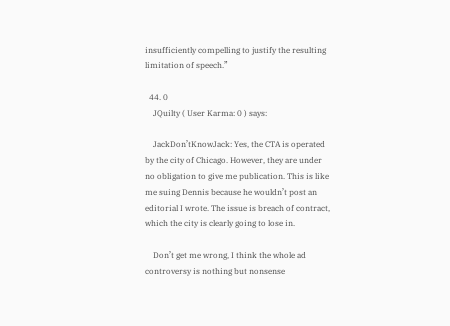insufficiently compelling to justify the resulting limitation of speech.”

  44. 0
    JQuilty ( User Karma: 0 ) says:

    JackDon’tKnowJack: Yes, the CTA is operated by the city of Chicago. However, they are under no obligation to give me publication. This is like me suing Dennis because he wouldn’t post an editorial I wrote. The issue is breach of contract, which the city is clearly going to lose in.

    Don’t get me wrong, I think the whole ad controversy is nothing but nonsense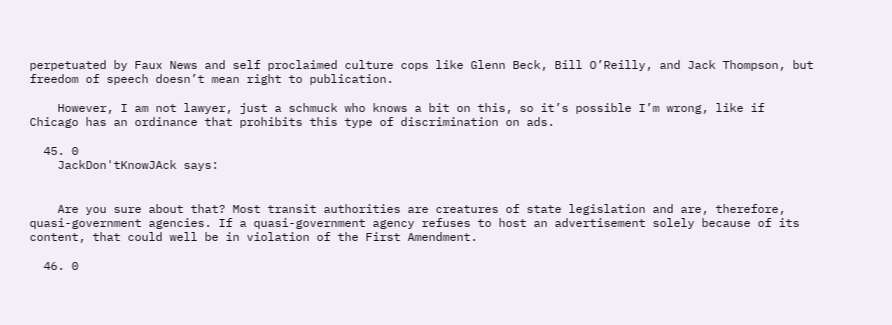perpetuated by Faux News and self proclaimed culture cops like Glenn Beck, Bill O’Reilly, and Jack Thompson, but freedom of speech doesn’t mean right to publication.

    However, I am not lawyer, just a schmuck who knows a bit on this, so it’s possible I’m wrong, like if Chicago has an ordinance that prohibits this type of discrimination on ads.

  45. 0
    JackDon'tKnowJAck says:


    Are you sure about that? Most transit authorities are creatures of state legislation and are, therefore, quasi-government agencies. If a quasi-government agency refuses to host an advertisement solely because of its content, that could well be in violation of the First Amendment.

  46. 0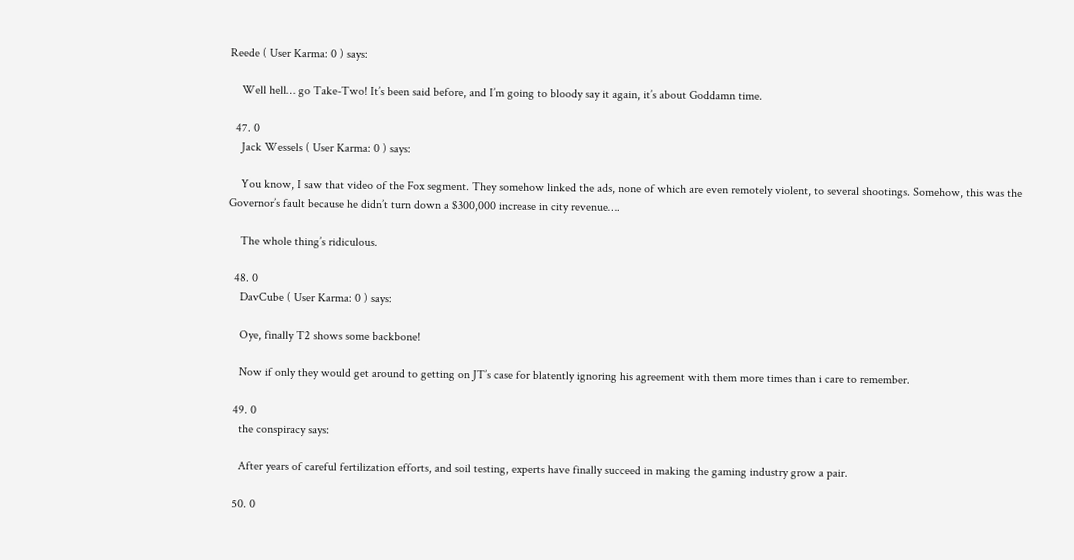Reede ( User Karma: 0 ) says:

    Well hell… go Take-Two! It’s been said before, and I’m going to bloody say it again, it’s about Goddamn time.

  47. 0
    Jack Wessels ( User Karma: 0 ) says:

    You know, I saw that video of the Fox segment. They somehow linked the ads, none of which are even remotely violent, to several shootings. Somehow, this was the Governor’s fault because he didn’t turn down a $300,000 increase in city revenue….

    The whole thing’s ridiculous.

  48. 0
    DavCube ( User Karma: 0 ) says:

    Oye, finally T2 shows some backbone!

    Now if only they would get around to getting on JT’s case for blatently ignoring his agreement with them more times than i care to remember.

  49. 0
    the conspiracy says:

    After years of careful fertilization efforts, and soil testing, experts have finally succeed in making the gaming industry grow a pair.

  50. 0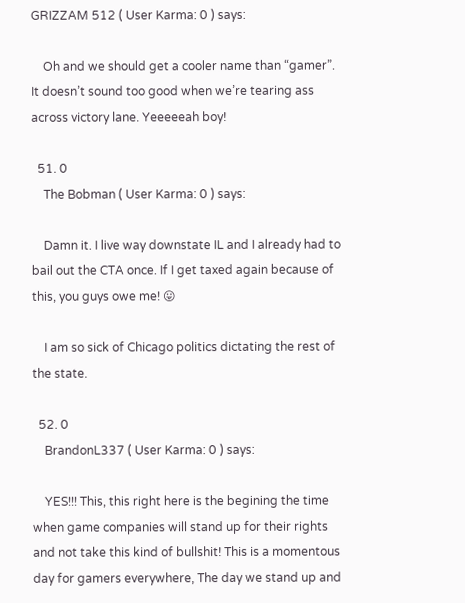GRIZZAM 512 ( User Karma: 0 ) says:

    Oh and we should get a cooler name than “gamer”. It doesn’t sound too good when we’re tearing ass across victory lane. Yeeeeeah boy!

  51. 0
    The Bobman ( User Karma: 0 ) says:

    Damn it. I live way downstate IL and I already had to bail out the CTA once. If I get taxed again because of this, you guys owe me! 😛

    I am so sick of Chicago politics dictating the rest of the state.

  52. 0
    BrandonL337 ( User Karma: 0 ) says:

    YES!!! This, this right here is the begining the time when game companies will stand up for their rights and not take this kind of bullshit! This is a momentous day for gamers everywhere, The day we stand up and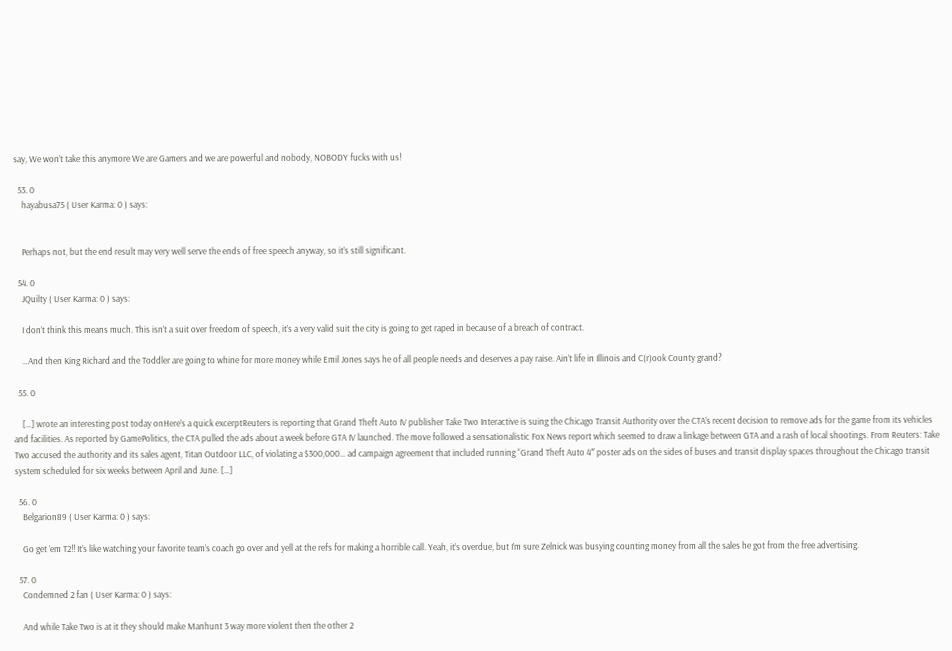say, We won’t take this anymore We are Gamers and we are powerful and nobody, NOBODY fucks with us!

  53. 0
    hayabusa75 ( User Karma: 0 ) says:


    Perhaps not, but the end result may very well serve the ends of free speech anyway, so it’s still significant.

  54. 0
    JQuilty ( User Karma: 0 ) says:

    I don’t think this means much. This isn’t a suit over freedom of speech, it’s a very valid suit the city is going to get raped in because of a breach of contract.

    …And then King Richard and the Toddler are going to whine for more money while Emil Jones says he of all people needs and deserves a pay raise. Ain’t life in Illinois and C(r)ook County grand?

  55. 0

    […] wrote an interesting post today onHere’s a quick excerptReuters is reporting that Grand Theft Auto IV publisher Take Two Interactive is suing the Chicago Transit Authority over the CTA’s recent decision to remove ads for the game from its vehicles and facilities. As reported by GamePolitics, the CTA pulled the ads about a week before GTA IV launched. The move followed a sensationalistic Fox News report which seemed to draw a linkage between GTA and a rash of local shootings. From Reuters: Take Two accused the authority and its sales agent, Titan Outdoor LLC, of violating a $300,000… ad campaign agreement that included running “Grand Theft Auto 4″ poster ads on the sides of buses and transit display spaces throughout the Chicago transit system scheduled for six weeks between April and June. […]

  56. 0
    Belgarion89 ( User Karma: 0 ) says:

    Go get ’em T2!! It’s like watching your favorite team’s coach go over and yell at the refs for making a horrible call. Yeah, it’s overdue, but I’m sure Zelnick was busying counting money from all the sales he got from the free advertising.

  57. 0
    Condemned 2 fan ( User Karma: 0 ) says:

    And while Take Two is at it they should make Manhunt 3 way more violent then the other 2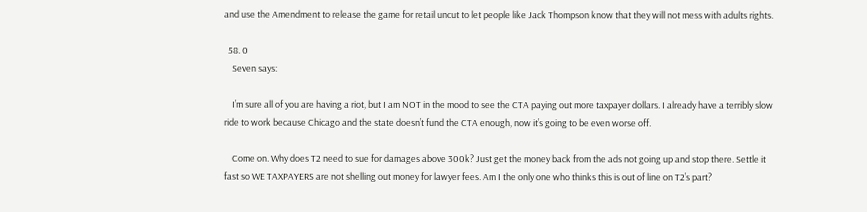and use the Amendment to release the game for retail uncut to let people like Jack Thompson know that they will not mess with adults rights.

  58. 0
    Seven says:

    I’m sure all of you are having a riot, but I am NOT in the mood to see the CTA paying out more taxpayer dollars. I already have a terribly slow ride to work because Chicago and the state doesn’t fund the CTA enough, now it’s going to be even worse off.

    Come on. Why does T2 need to sue for damages above 300k? Just get the money back from the ads not going up and stop there. Settle it fast so WE TAXPAYERS are not shelling out money for lawyer fees. Am I the only one who thinks this is out of line on T2’s part?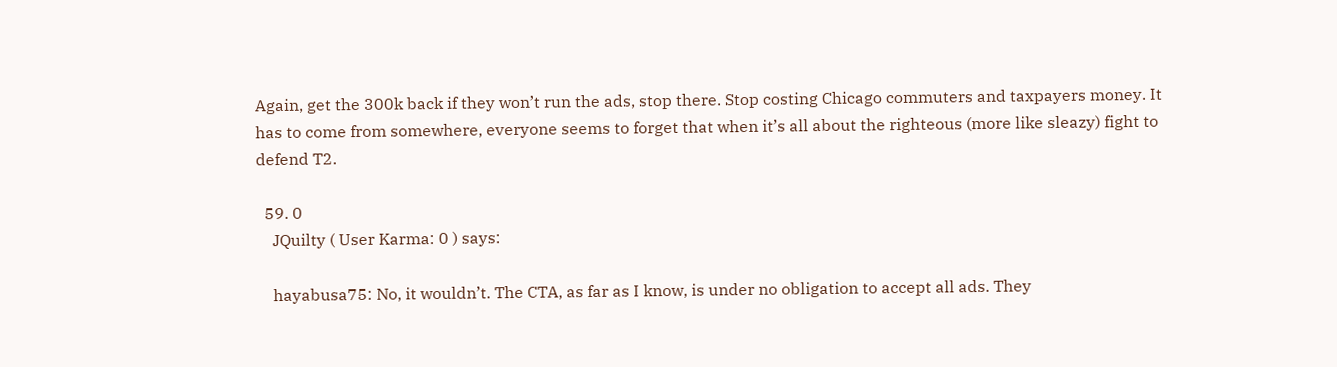Again, get the 300k back if they won’t run the ads, stop there. Stop costing Chicago commuters and taxpayers money. It has to come from somewhere, everyone seems to forget that when it’s all about the righteous (more like sleazy) fight to defend T2.

  59. 0
    JQuilty ( User Karma: 0 ) says:

    hayabusa75: No, it wouldn’t. The CTA, as far as I know, is under no obligation to accept all ads. They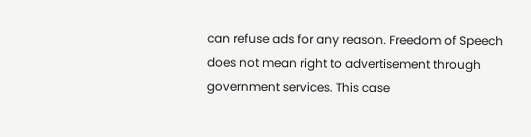can refuse ads for any reason. Freedom of Speech does not mean right to advertisement through government services. This case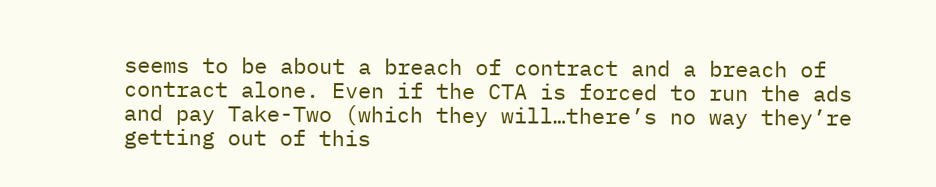seems to be about a breach of contract and a breach of contract alone. Even if the CTA is forced to run the ads and pay Take-Two (which they will…there’s no way they’re getting out of this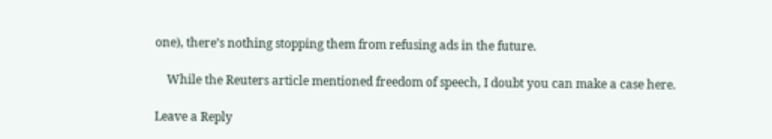one), there’s nothing stopping them from refusing ads in the future.

    While the Reuters article mentioned freedom of speech, I doubt you can make a case here.

Leave a Reply